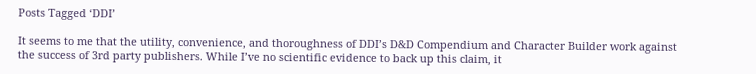Posts Tagged ‘DDI’

It seems to me that the utility, convenience, and thoroughness of DDI’s D&D Compendium and Character Builder work against the success of 3rd party publishers. While I’ve no scientific evidence to back up this claim, it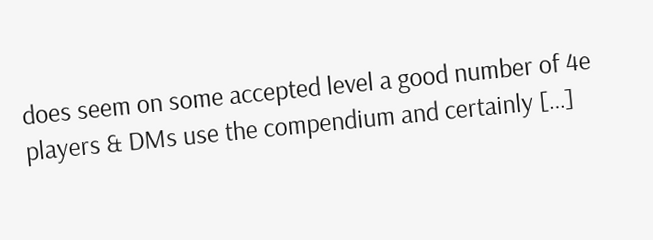does seem on some accepted level a good number of 4e players & DMs use the compendium and certainly […]